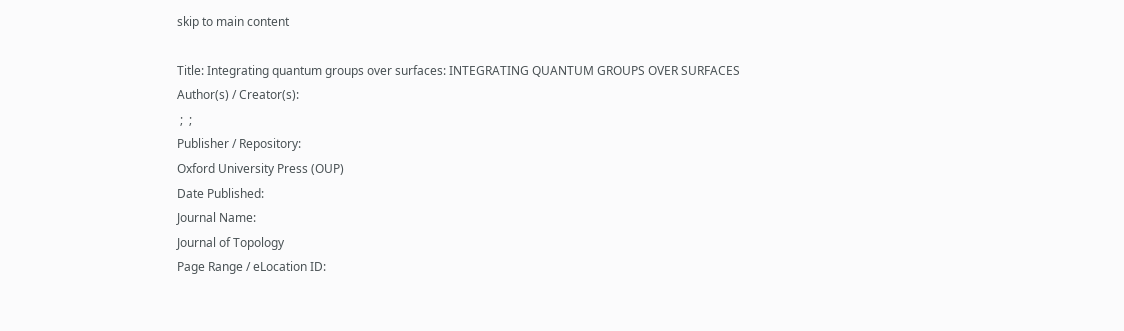skip to main content

Title: Integrating quantum groups over surfaces: INTEGRATING QUANTUM GROUPS OVER SURFACES
Author(s) / Creator(s):
 ;  ;
Publisher / Repository:
Oxford University Press (OUP)
Date Published:
Journal Name:
Journal of Topology
Page Range / eLocation ID: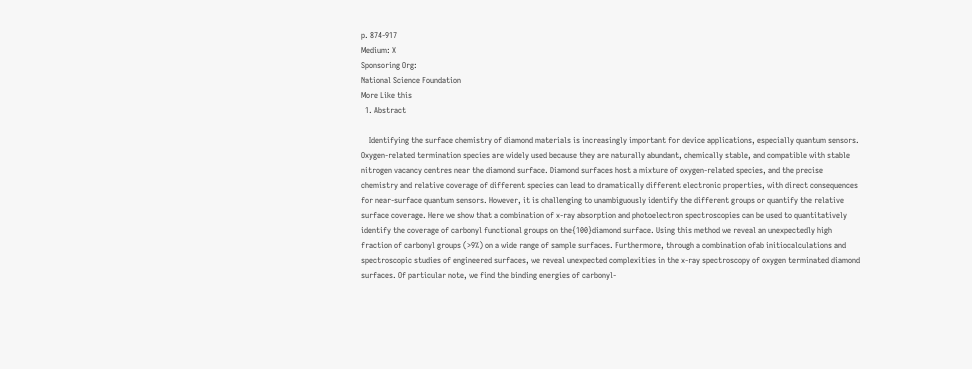p. 874-917
Medium: X
Sponsoring Org:
National Science Foundation
More Like this
  1. Abstract

    Identifying the surface chemistry of diamond materials is increasingly important for device applications, especially quantum sensors. Oxygen-related termination species are widely used because they are naturally abundant, chemically stable, and compatible with stable nitrogen vacancy centres near the diamond surface. Diamond surfaces host a mixture of oxygen-related species, and the precise chemistry and relative coverage of different species can lead to dramatically different electronic properties, with direct consequences for near-surface quantum sensors. However, it is challenging to unambiguously identify the different groups or quantify the relative surface coverage. Here we show that a combination of x-ray absorption and photoelectron spectroscopies can be used to quantitatively identify the coverage of carbonyl functional groups on the{100}diamond surface. Using this method we reveal an unexpectedly high fraction of carbonyl groups (>9%) on a wide range of sample surfaces. Furthermore, through a combination ofab initiocalculations and spectroscopic studies of engineered surfaces, we reveal unexpected complexities in the x-ray spectroscopy of oxygen terminated diamond surfaces. Of particular note, we find the binding energies of carbonyl-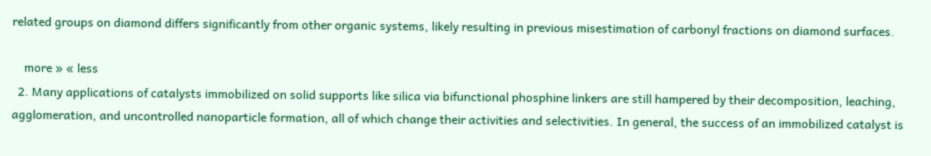related groups on diamond differs significantly from other organic systems, likely resulting in previous misestimation of carbonyl fractions on diamond surfaces.

    more » « less
  2. Many applications of catalysts immobilized on solid supports like silica via bifunctional phosphine linkers are still hampered by their decomposition, leaching, agglomeration, and uncontrolled nanoparticle formation, all of which change their activities and selectivities. In general, the success of an immobilized catalyst is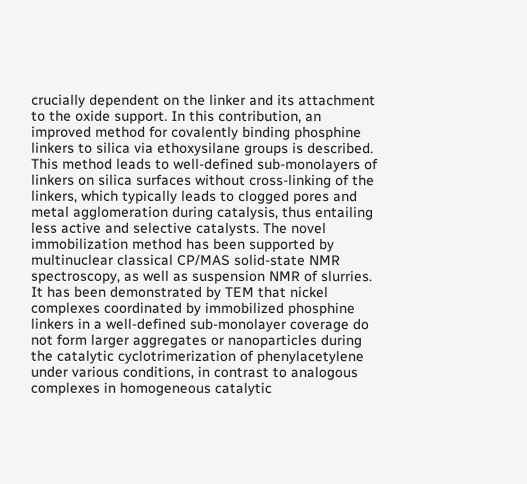crucially dependent on the linker and its attachment to the oxide support. In this contribution, an improved method for covalently binding phosphine linkers to silica via ethoxysilane groups is described. This method leads to well-defined sub-monolayers of linkers on silica surfaces without cross-linking of the linkers, which typically leads to clogged pores and metal agglomeration during catalysis, thus entailing less active and selective catalysts. The novel immobilization method has been supported by multinuclear classical CP/MAS solid-state NMR spectroscopy, as well as suspension NMR of slurries. It has been demonstrated by TEM that nickel complexes coordinated by immobilized phosphine linkers in a well-defined sub-monolayer coverage do not form larger aggregates or nanoparticles during the catalytic cyclotrimerization of phenylacetylene under various conditions, in contrast to analogous complexes in homogeneous catalytic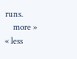runs.
    more » « less